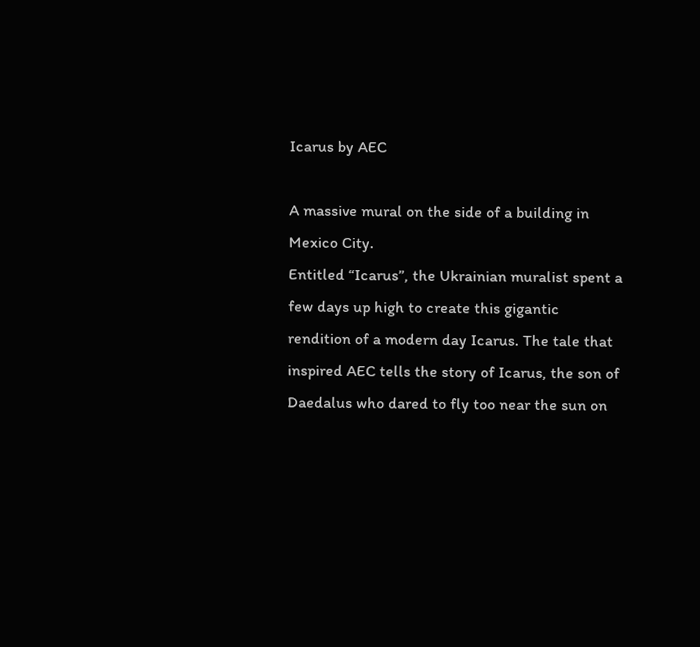Icarus by AEC

A massive mural on the side of a building in Mexico City.
Entitled “Icarus”, the Ukrainian muralist spent a few days up high to create this gigantic rendition of a modern day Icarus. The tale that inspired AEC tells the story of Icarus, the son of Daedalus who dared to fly too near the sun on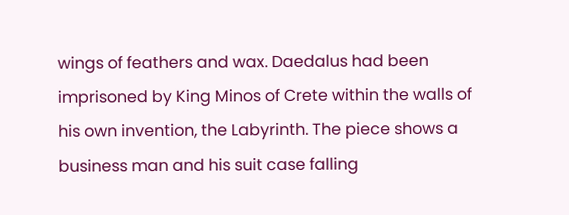wings of feathers and wax. Daedalus had been imprisoned by King Minos of Crete within the walls of his own invention, the Labyrinth. The piece shows a business man and his suit case falling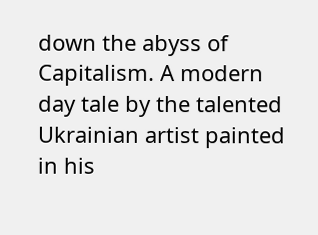down the abyss of Capitalism. A modern day tale by the talented Ukrainian artist painted in his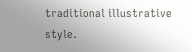traditional illustrative style.